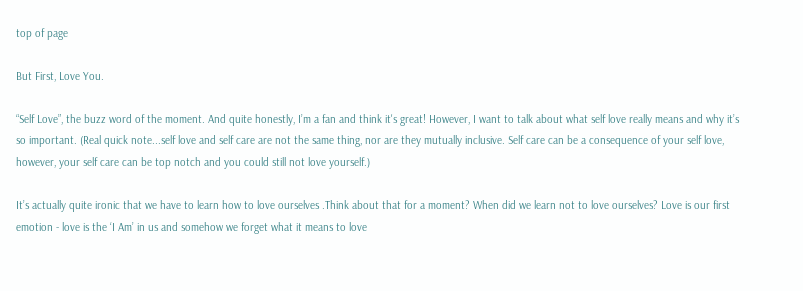top of page

But First, Love You.

“Self Love”, the buzz word of the moment. And quite honestly, I’m a fan and think it's great! However, I want to talk about what self love really means and why it’s so important. (Real quick note...self love and self care are not the same thing, nor are they mutually inclusive. Self care can be a consequence of your self love, however, your self care can be top notch and you could still not love yourself.)

It’s actually quite ironic that we have to learn how to love ourselves .Think about that for a moment? When did we learn not to love ourselves? Love is our first emotion - love is the ‘I Am’ in us and somehow we forget what it means to love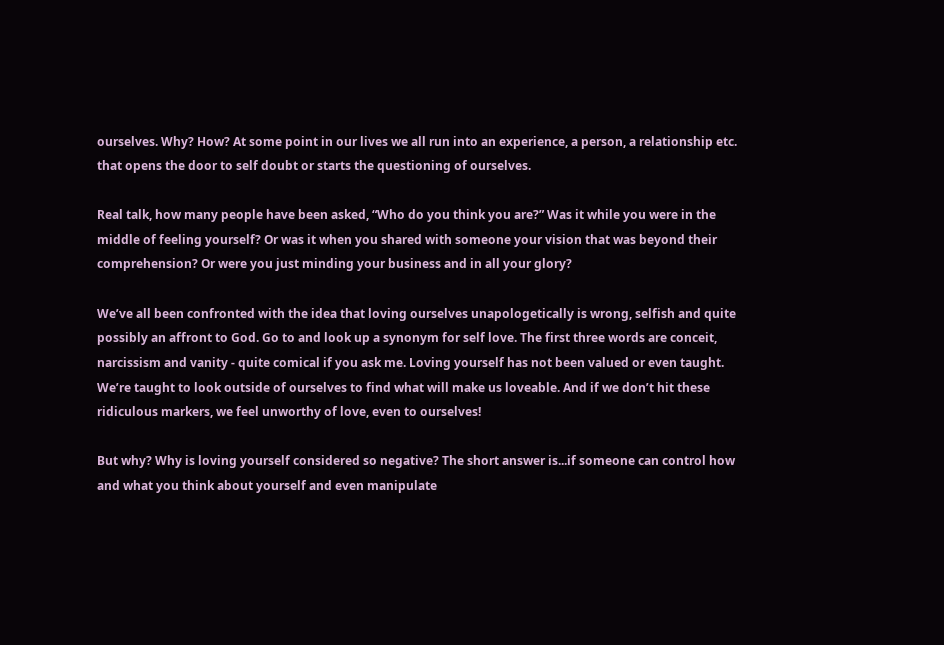ourselves. Why? How? At some point in our lives we all run into an experience, a person, a relationship etc. that opens the door to self doubt or starts the questioning of ourselves.

Real talk, how many people have been asked, “Who do you think you are?” Was it while you were in the middle of feeling yourself? Or was it when you shared with someone your vision that was beyond their comprehension? Or were you just minding your business and in all your glory?

We’ve all been confronted with the idea that loving ourselves unapologetically is wrong, selfish and quite possibly an affront to God. Go to and look up a synonym for self love. The first three words are conceit, narcissism and vanity - quite comical if you ask me. Loving yourself has not been valued or even taught. We’re taught to look outside of ourselves to find what will make us loveable. And if we don’t hit these ridiculous markers, we feel unworthy of love, even to ourselves!

But why? Why is loving yourself considered so negative? The short answer is...if someone can control how and what you think about yourself and even manipulate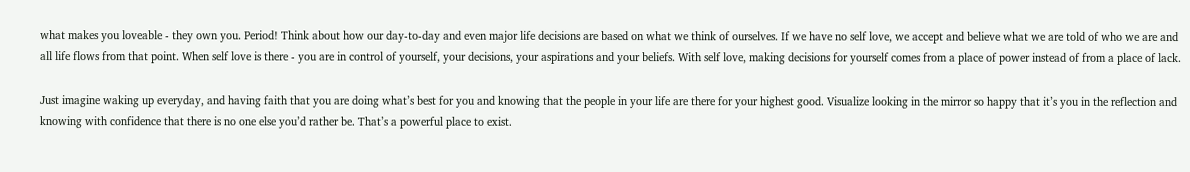what makes you loveable - they own you. Period! Think about how our day-to-day and even major life decisions are based on what we think of ourselves. If we have no self love, we accept and believe what we are told of who we are and all life flows from that point. When self love is there - you are in control of yourself, your decisions, your aspirations and your beliefs. With self love, making decisions for yourself comes from a place of power instead of from a place of lack.

Just imagine waking up everyday, and having faith that you are doing what’s best for you and knowing that the people in your life are there for your highest good. Visualize looking in the mirror so happy that it’s you in the reflection and knowing with confidence that there is no one else you’d rather be. That’s a powerful place to exist.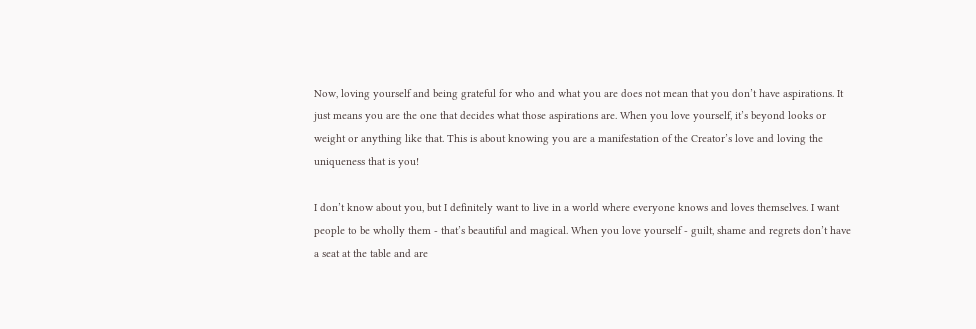Now, loving yourself and being grateful for who and what you are does not mean that you don’t have aspirations. It just means you are the one that decides what those aspirations are. When you love yourself, it’s beyond looks or weight or anything like that. This is about knowing you are a manifestation of the Creator’s love and loving the uniqueness that is you!

I don’t know about you, but I definitely want to live in a world where everyone knows and loves themselves. I want people to be wholly them - that’s beautiful and magical. When you love yourself - guilt, shame and regrets don’t have a seat at the table and are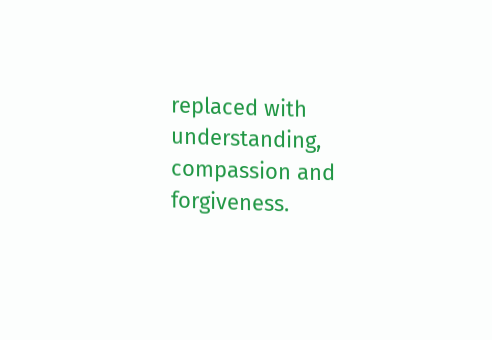replaced with understanding, compassion and forgiveness.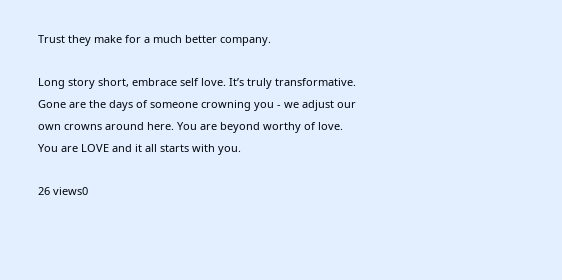Trust they make for a much better company.

Long story short, embrace self love. It’s truly transformative. Gone are the days of someone crowning you - we adjust our own crowns around here. You are beyond worthy of love. You are LOVE and it all starts with you.

26 views0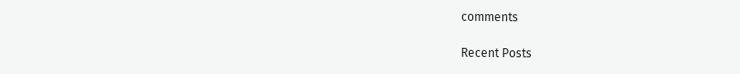comments

Recent Posts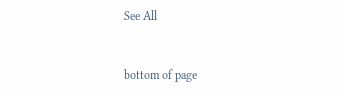See All


bottom of page